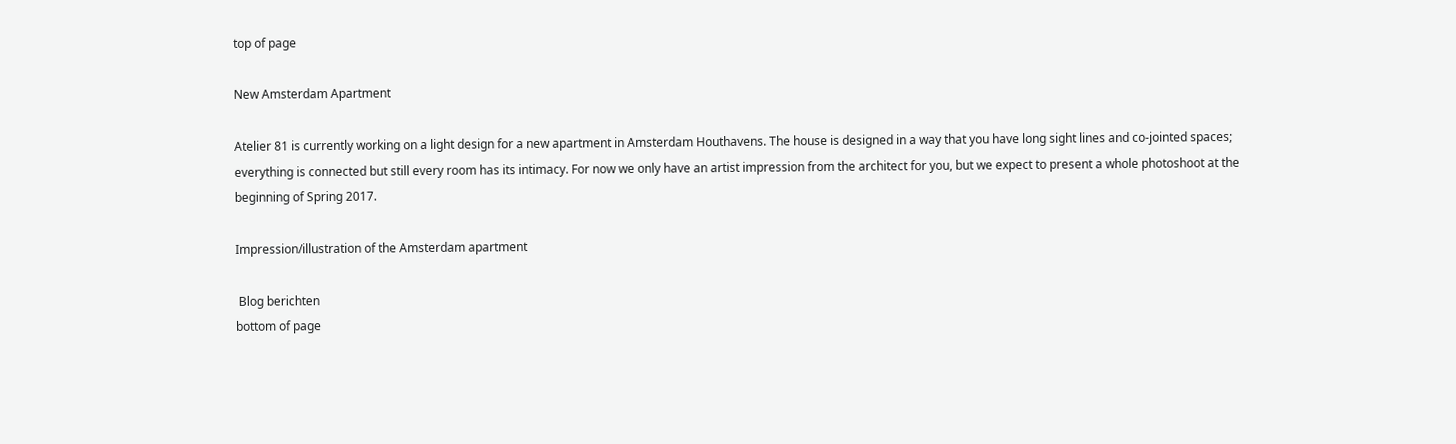top of page

New Amsterdam Apartment

Atelier 81 is currently working on a light design for a new apartment in Amsterdam Houthavens. The house is designed in a way that you have long sight lines and co-jointed spaces; everything is connected but still every room has its intimacy. For now we only have an artist impression from the architect for you, but we expect to present a whole photoshoot at the beginning of Spring 2017.

Impression/illustration of the Amsterdam apartment

 Blog berichten
bottom of page